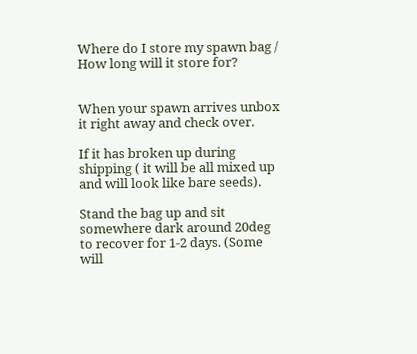Where do I store my spawn bag / How long will it store for?


When your spawn arrives unbox it right away and check over.

If it has broken up during shipping ( it will be all mixed up and will look like bare seeds).

Stand the bag up and sit somewhere dark around 20deg to recover for 1-2 days. (Some will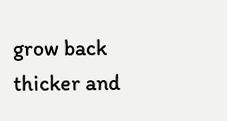grow back thicker and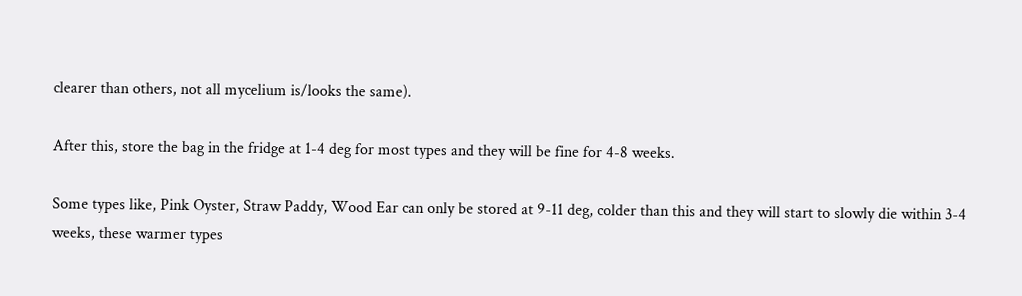clearer than others, not all mycelium is/looks the same).

After this, store the bag in the fridge at 1-4 deg for most types and they will be fine for 4-8 weeks.

Some types like, Pink Oyster, Straw Paddy, Wood Ear can only be stored at 9-11 deg, colder than this and they will start to slowly die within 3-4 weeks, these warmer types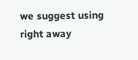we suggest using right away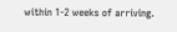within 1-2 weeks of arriving.